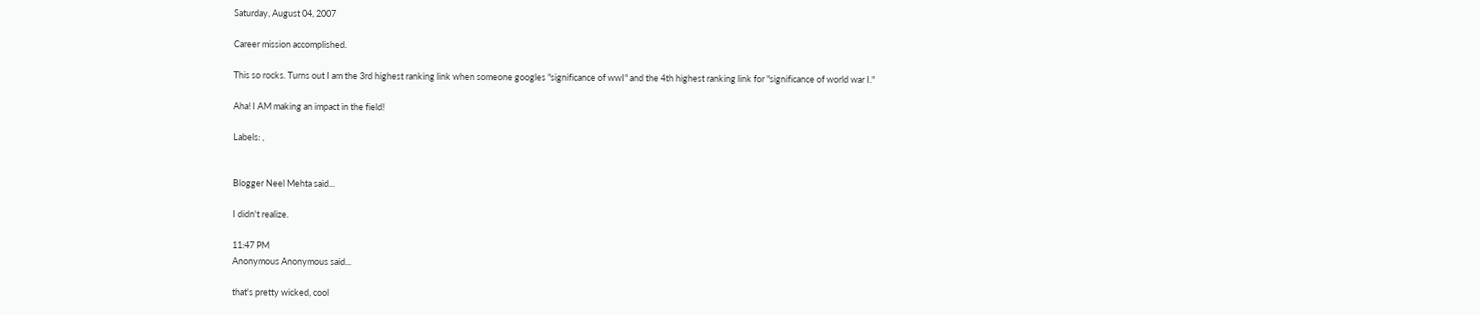Saturday, August 04, 2007

Career mission accomplished.

This so rocks. Turns out I am the 3rd highest ranking link when someone googles "significance of wwI" and the 4th highest ranking link for "significance of world war I."

Aha! I AM making an impact in the field!

Labels: ,


Blogger Neel Mehta said...

I didn't realize.

11:47 PM
Anonymous Anonymous said...

that's pretty wicked, cool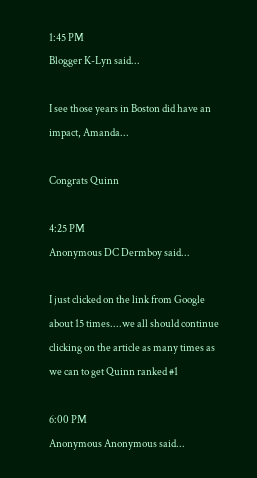1:45 PM
Blogger K-Lyn said...

I see those years in Boston did have an impact, Amanda...

Congrats Quinn

4:25 PM
Anonymous DC Dermboy said...

I just clicked on the link from Google about 15 times....we all should continue clicking on the article as many times as we can to get Quinn ranked #1

6:00 PM
Anonymous Anonymous said...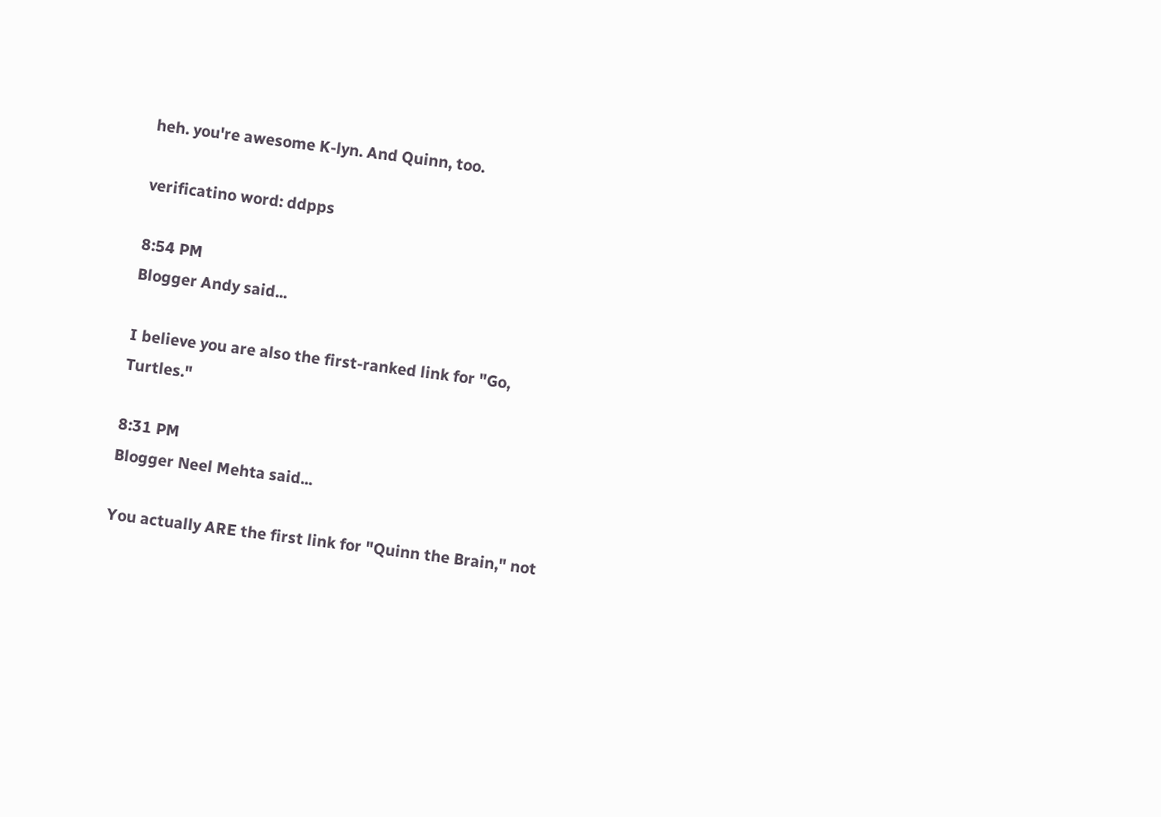heh. you're awesome K-lyn. And Quinn, too.

verificatino word: ddpps

8:54 PM
Blogger Andy said...

I believe you are also the first-ranked link for "Go, Turtles."

8:31 PM
Blogger Neel Mehta said...

You actually ARE the first link for "Quinn the Brain," not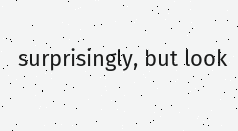surprisingly, but look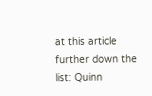at this article further down the list: Quinn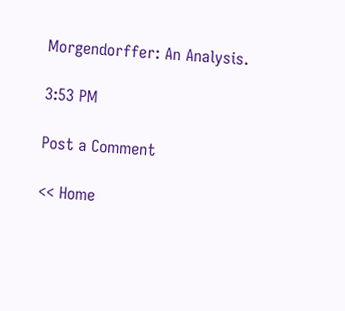Morgendorffer: An Analysis.

3:53 PM

Post a Comment

<< Home